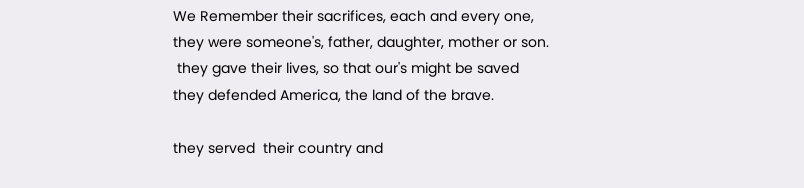We Remember their sacrifices, each and every one,
they were someone's, father, daughter, mother or son.
 they gave their lives, so that our's might be saved
they defended America, the land of the brave.

they served  their country and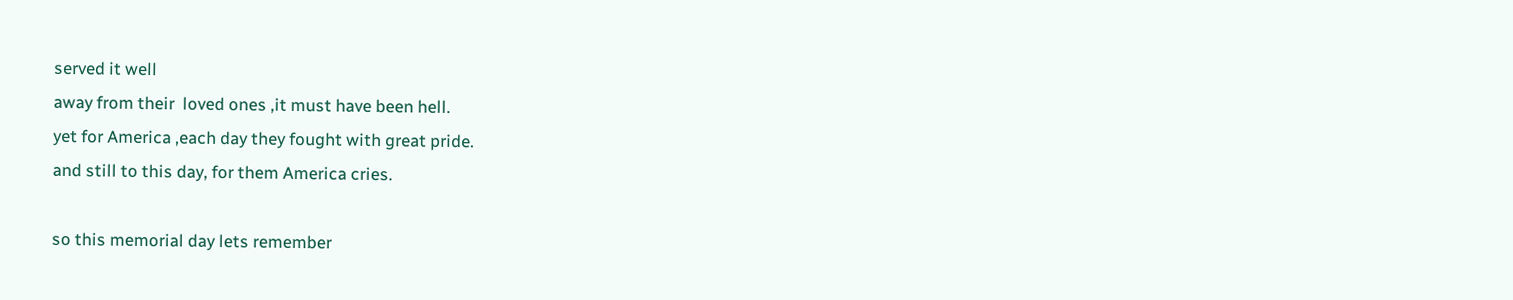served it well
away from their  loved ones ,it must have been hell.
yet for America ,each day they fought with great pride.
and still to this day, for them America cries.

so this memorial day lets remember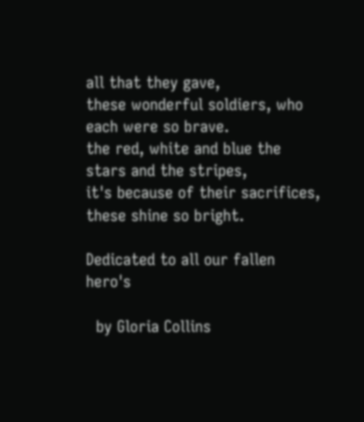all that they gave,
these wonderful soldiers, who each were so brave.
the red, white and blue the stars and the stripes,
it's because of their sacrifices, these shine so bright.

Dedicated to all our fallen hero's

  by Gloria Collins